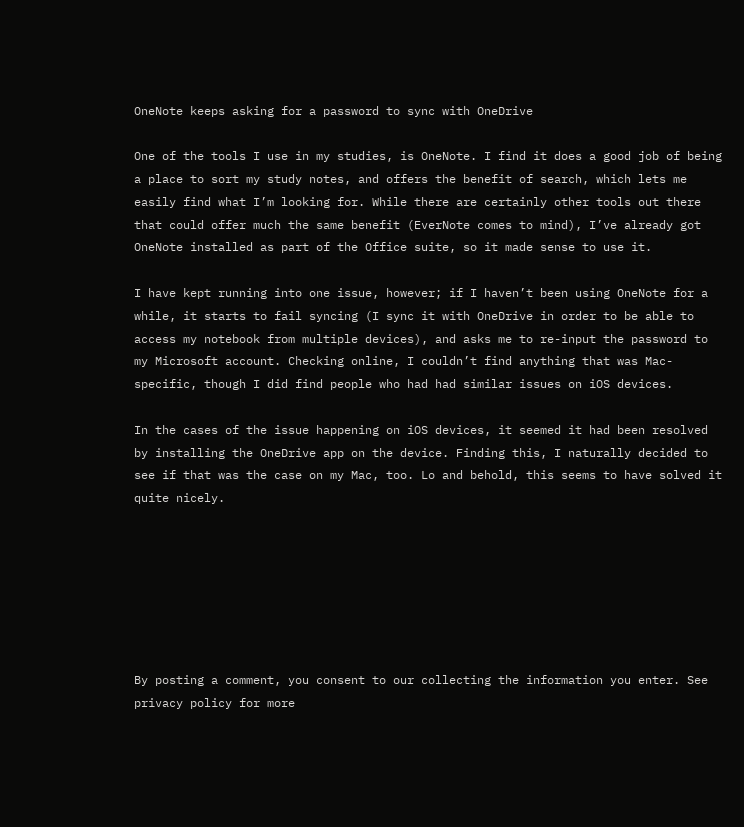OneNote keeps asking for a password to sync with OneDrive

One of the tools I use in my studies, is OneNote. I find it does a good job of being a place to sort my study notes, and offers the benefit of search, which lets me easily find what I’m looking for. While there are certainly other tools out there that could offer much the same benefit (EverNote comes to mind), I’ve already got OneNote installed as part of the Office suite, so it made sense to use it.

I have kept running into one issue, however; if I haven’t been using OneNote for a while, it starts to fail syncing (I sync it with OneDrive in order to be able to access my notebook from multiple devices), and asks me to re-input the password to my Microsoft account. Checking online, I couldn’t find anything that was Mac-specific, though I did find people who had had similar issues on iOS devices.

In the cases of the issue happening on iOS devices, it seemed it had been resolved by installing the OneDrive app on the device. Finding this, I naturally decided to see if that was the case on my Mac, too. Lo and behold, this seems to have solved it quite nicely.







By posting a comment, you consent to our collecting the information you enter. See privacy policy for more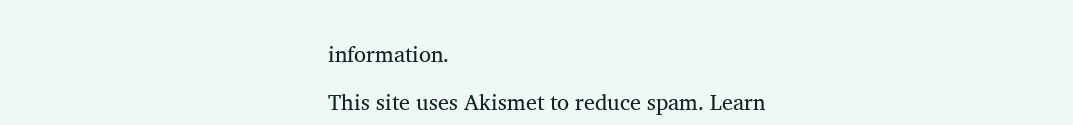information.

This site uses Akismet to reduce spam. Learn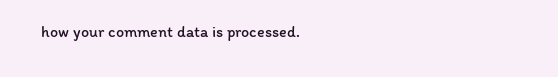how your comment data is processed.